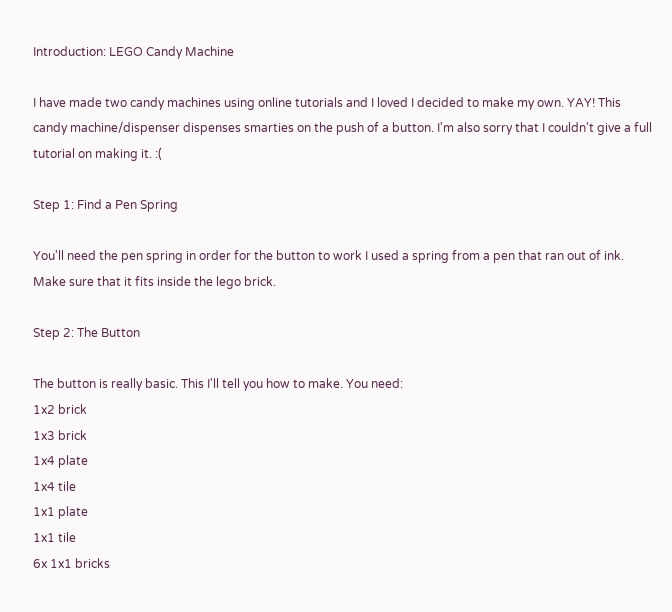Introduction: LEGO Candy Machine

I have made two candy machines using online tutorials and I loved I decided to make my own. YAY! This candy machine/dispenser dispenses smarties on the push of a button. I'm also sorry that I couldn't give a full tutorial on making it. :(

Step 1: Find a Pen Spring

You'll need the pen spring in order for the button to work I used a spring from a pen that ran out of ink. Make sure that it fits inside the lego brick.

Step 2: The Button

The button is really basic. This I'll tell you how to make. You need:
1x2 brick
1x3 brick
1x4 plate
1x4 tile
1x1 plate
1x1 tile
6x 1x1 bricks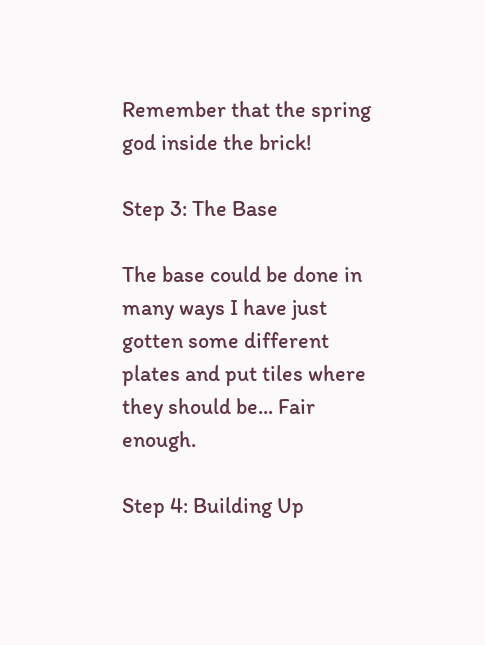Remember that the spring god inside the brick!

Step 3: The Base

The base could be done in many ways I have just gotten some different plates and put tiles where they should be... Fair enough.

Step 4: Building Up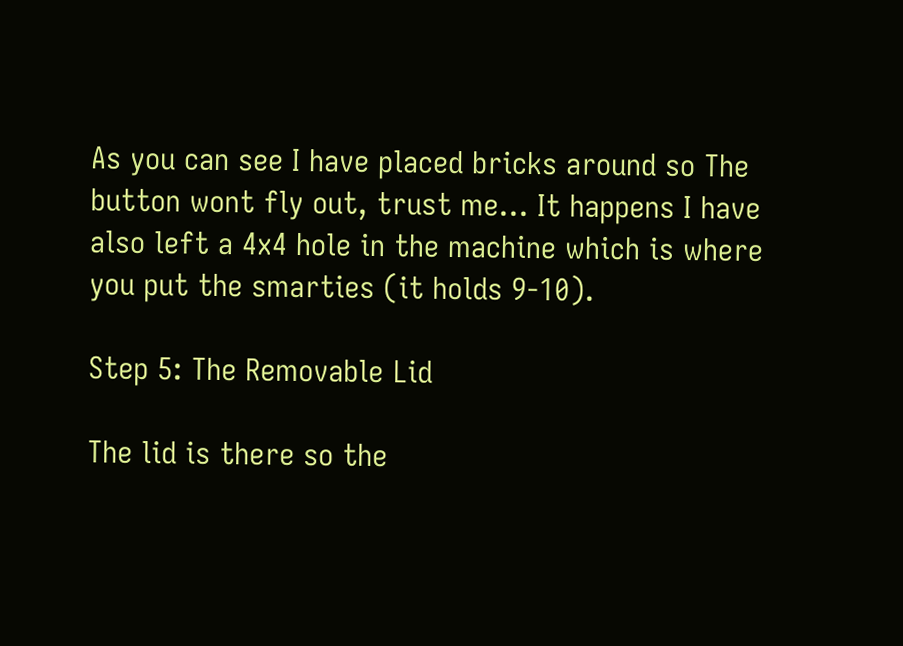As you can see I have placed bricks around so The button wont fly out, trust me... It happens I have also left a 4x4 hole in the machine which is where you put the smarties (it holds 9-10).

Step 5: The Removable Lid

The lid is there so the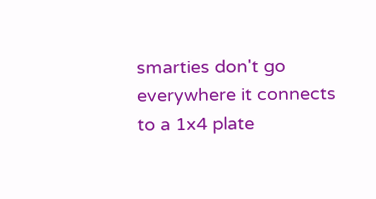smarties don't go everywhere it connects to a 1x4 plate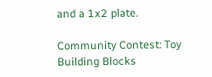and a 1x2 plate.

Community Contest: Toy Building Blocks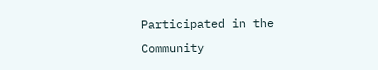Participated in the
Community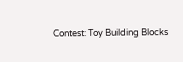Contest: Toy Building Blocks